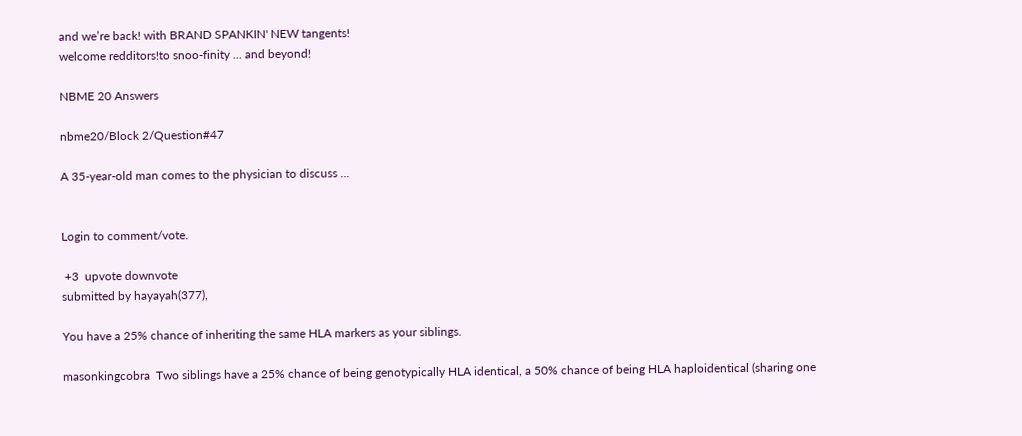and we’re back! with BRAND SPANKIN' NEW tangents!
welcome redditors!to snoo-finity ... and beyond!

NBME 20 Answers

nbme20/Block 2/Question#47

A 35-year-old man comes to the physician to discuss ...


Login to comment/vote.

 +3  upvote downvote
submitted by hayayah(377),

You have a 25% chance of inheriting the same HLA markers as your siblings.

masonkingcobra  Two siblings have a 25% chance of being genotypically HLA identical, a 50% chance of being HLA haploidentical (sharing one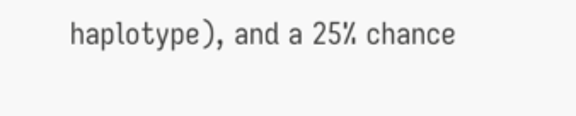haplotype), and a 25% chance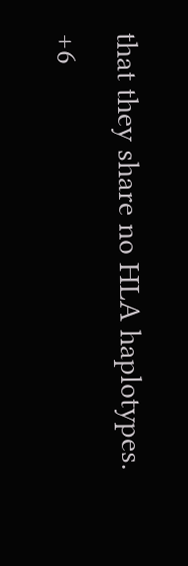that they share no HLA haplotypes. +6